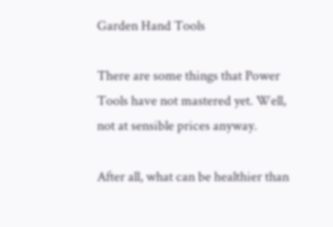Garden Hand Tools

There are some things that Power Tools have not mastered yet. Well, not at sensible prices anyway.

After all, what can be healthier than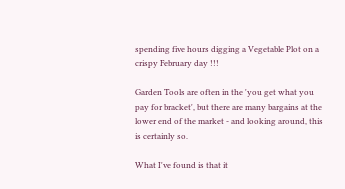spending five hours digging a Vegetable Plot on a crispy February day !!!

Garden Tools are often in the 'you get what you pay for bracket', but there are many bargains at the lower end of the market - and looking around, this is certainly so.

What I've found is that it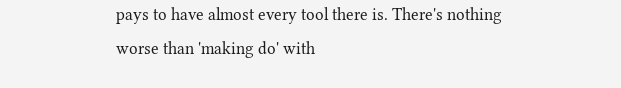pays to have almost every tool there is. There's nothing worse than 'making do' with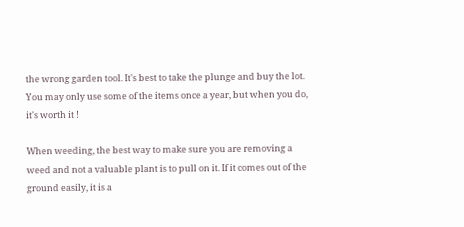the wrong garden tool. It's best to take the plunge and buy the lot. You may only use some of the items once a year, but when you do, it's worth it !

When weeding, the best way to make sure you are removing a weed and not a valuable plant is to pull on it. If it comes out of the ground easily, it is a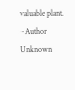valuable plant. ~Author Unknown